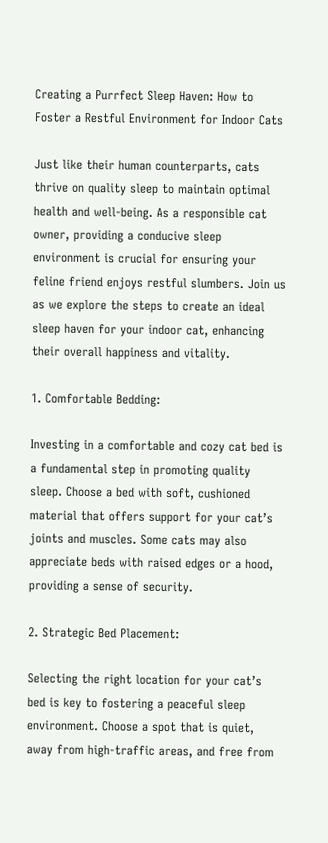Creating a Purrfect Sleep Haven: How to Foster a Restful Environment for Indoor Cats

Just like their human counterparts, cats thrive on quality sleep to maintain optimal health and well-being. As a responsible cat owner, providing a conducive sleep environment is crucial for ensuring your feline friend enjoys restful slumbers. Join us as we explore the steps to create an ideal sleep haven for your indoor cat, enhancing their overall happiness and vitality.

1. Comfortable Bedding:

Investing in a comfortable and cozy cat bed is a fundamental step in promoting quality sleep. Choose a bed with soft, cushioned material that offers support for your cat’s joints and muscles. Some cats may also appreciate beds with raised edges or a hood, providing a sense of security.

2. Strategic Bed Placement:

Selecting the right location for your cat’s bed is key to fostering a peaceful sleep environment. Choose a spot that is quiet, away from high-traffic areas, and free from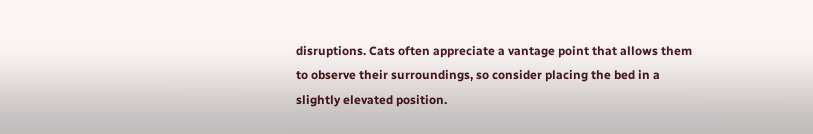disruptions. Cats often appreciate a vantage point that allows them to observe their surroundings, so consider placing the bed in a slightly elevated position.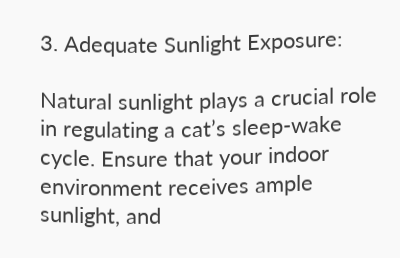3. Adequate Sunlight Exposure:

Natural sunlight plays a crucial role in regulating a cat’s sleep-wake cycle. Ensure that your indoor environment receives ample sunlight, and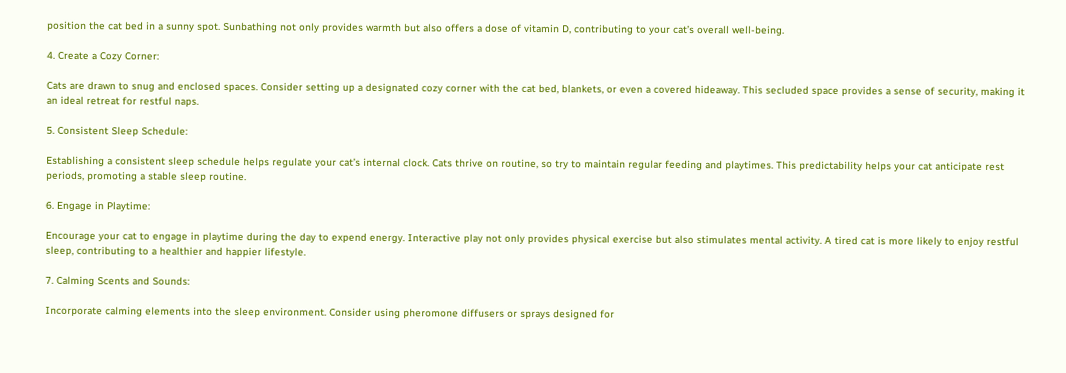position the cat bed in a sunny spot. Sunbathing not only provides warmth but also offers a dose of vitamin D, contributing to your cat’s overall well-being.

4. Create a Cozy Corner:

Cats are drawn to snug and enclosed spaces. Consider setting up a designated cozy corner with the cat bed, blankets, or even a covered hideaway. This secluded space provides a sense of security, making it an ideal retreat for restful naps.

5. Consistent Sleep Schedule:

Establishing a consistent sleep schedule helps regulate your cat’s internal clock. Cats thrive on routine, so try to maintain regular feeding and playtimes. This predictability helps your cat anticipate rest periods, promoting a stable sleep routine.

6. Engage in Playtime:

Encourage your cat to engage in playtime during the day to expend energy. Interactive play not only provides physical exercise but also stimulates mental activity. A tired cat is more likely to enjoy restful sleep, contributing to a healthier and happier lifestyle.

7. Calming Scents and Sounds:

Incorporate calming elements into the sleep environment. Consider using pheromone diffusers or sprays designed for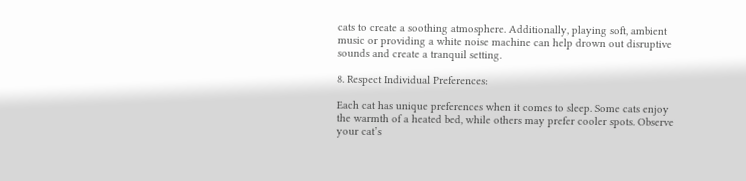cats to create a soothing atmosphere. Additionally, playing soft, ambient music or providing a white noise machine can help drown out disruptive sounds and create a tranquil setting.

8. Respect Individual Preferences:

Each cat has unique preferences when it comes to sleep. Some cats enjoy the warmth of a heated bed, while others may prefer cooler spots. Observe your cat’s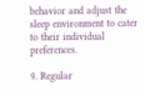behavior and adjust the sleep environment to cater to their individual preferences.

9. Regular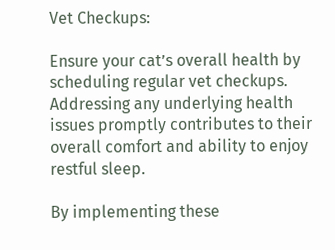Vet Checkups:

Ensure your cat’s overall health by scheduling regular vet checkups. Addressing any underlying health issues promptly contributes to their overall comfort and ability to enjoy restful sleep.

By implementing these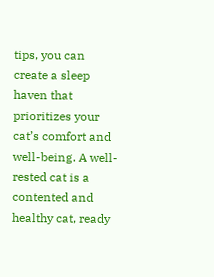tips, you can create a sleep haven that prioritizes your cat’s comfort and well-being. A well-rested cat is a contented and healthy cat, ready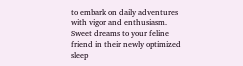to embark on daily adventures with vigor and enthusiasm. Sweet dreams to your feline friend in their newly optimized sleep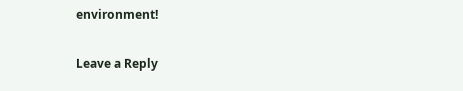environment!

Leave a Reply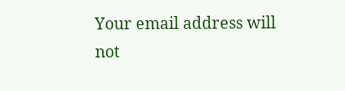Your email address will not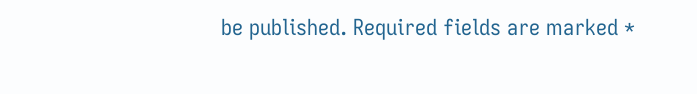be published. Required fields are marked *